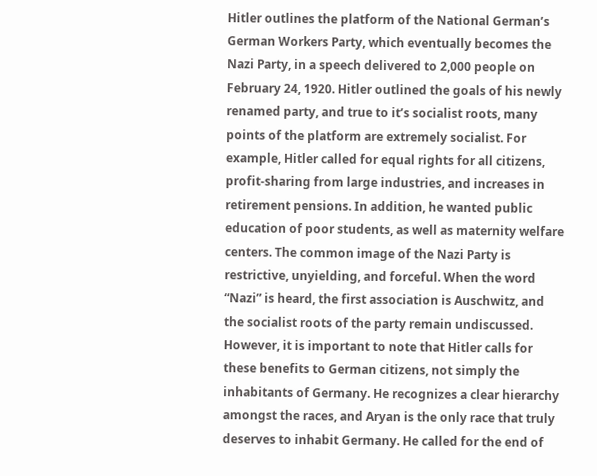Hitler outlines the platform of the National German’s German Workers Party, which eventually becomes the Nazi Party, in a speech delivered to 2,000 people on February 24, 1920. Hitler outlined the goals of his newly renamed party, and true to it’s socialist roots, many points of the platform are extremely socialist. For example, Hitler called for equal rights for all citizens, profit-sharing from large industries, and increases in retirement pensions. In addition, he wanted public education of poor students, as well as maternity welfare centers. The common image of the Nazi Party is restrictive, unyielding, and forceful. When the word “Nazi” is heard, the first association is Auschwitz, and the socialist roots of the party remain undiscussed. However, it is important to note that Hitler calls for these benefits to German citizens, not simply the inhabitants of Germany. He recognizes a clear hierarchy amongst the races, and Aryan is the only race that truly deserves to inhabit Germany. He called for the end of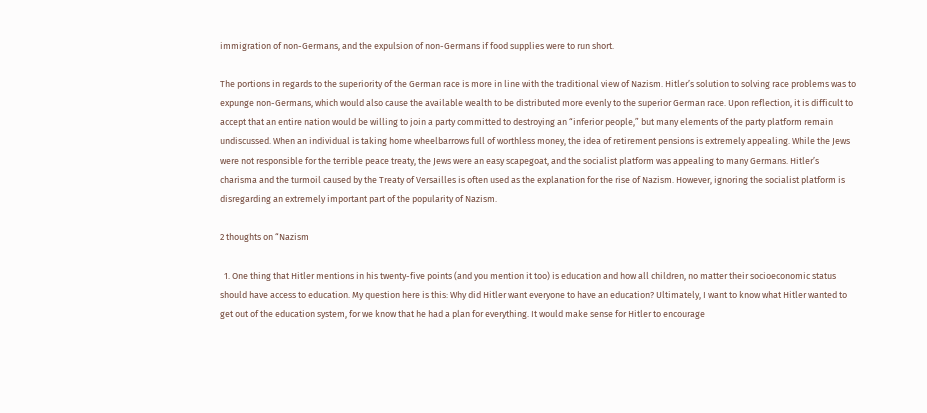immigration of non-Germans, and the expulsion of non-Germans if food supplies were to run short.

The portions in regards to the superiority of the German race is more in line with the traditional view of Nazism. Hitler’s solution to solving race problems was to expunge non-Germans, which would also cause the available wealth to be distributed more evenly to the superior German race. Upon reflection, it is difficult to accept that an entire nation would be willing to join a party committed to destroying an “inferior people,” but many elements of the party platform remain undiscussed. When an individual is taking home wheelbarrows full of worthless money, the idea of retirement pensions is extremely appealing. While the Jews were not responsible for the terrible peace treaty, the Jews were an easy scapegoat, and the socialist platform was appealing to many Germans. Hitler’s charisma and the turmoil caused by the Treaty of Versailles is often used as the explanation for the rise of Nazism. However, ignoring the socialist platform is disregarding an extremely important part of the popularity of Nazism.

2 thoughts on “Nazism

  1. One thing that Hitler mentions in his twenty-five points (and you mention it too) is education and how all children, no matter their socioeconomic status should have access to education. My question here is this: Why did Hitler want everyone to have an education? Ultimately, I want to know what Hitler wanted to get out of the education system, for we know that he had a plan for everything. It would make sense for Hitler to encourage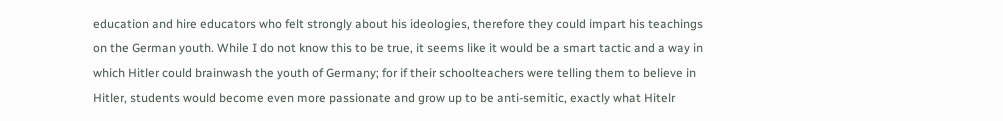education and hire educators who felt strongly about his ideologies, therefore they could impart his teachings on the German youth. While I do not know this to be true, it seems like it would be a smart tactic and a way in which Hitler could brainwash the youth of Germany; for if their schoolteachers were telling them to believe in Hitler, students would become even more passionate and grow up to be anti-semitic, exactly what Hitelr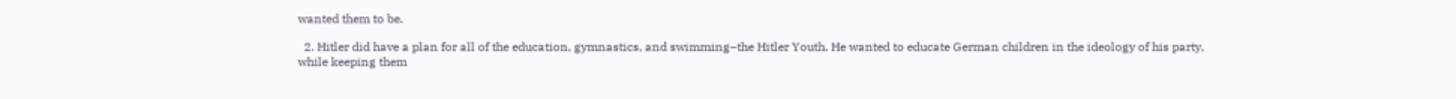wanted them to be.

  2. Hitler did have a plan for all of the education, gymnastics, and swimming–the Hitler Youth. He wanted to educate German children in the ideology of his party, while keeping them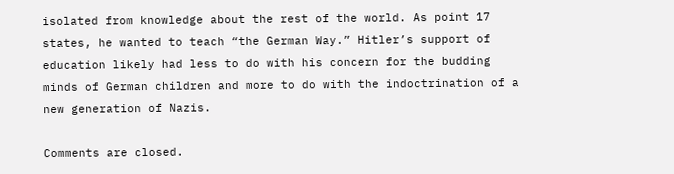isolated from knowledge about the rest of the world. As point 17 states, he wanted to teach “the German Way.” Hitler’s support of education likely had less to do with his concern for the budding minds of German children and more to do with the indoctrination of a new generation of Nazis.

Comments are closed.